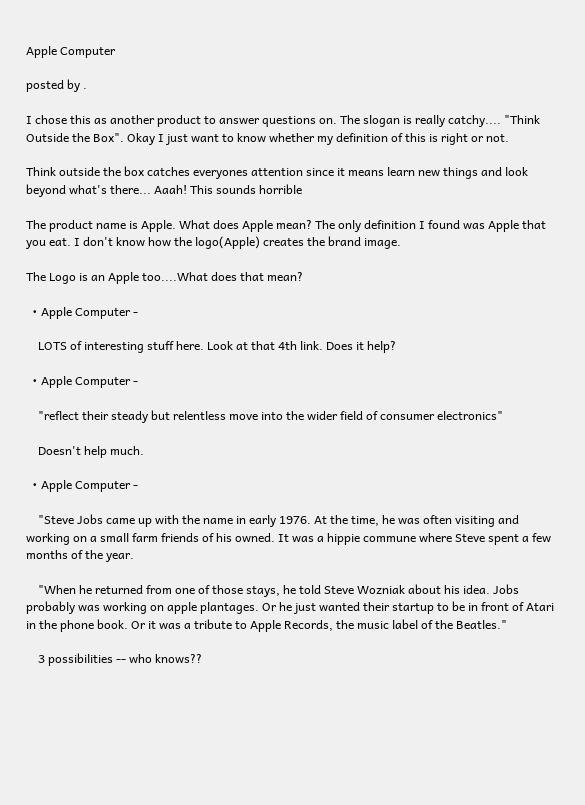Apple Computer

posted by .

I chose this as another product to answer questions on. The slogan is really catchy.... "Think Outside the Box". Okay I just want to know whether my definition of this is right or not.

Think outside the box catches everyones attention since it means learn new things and look beyond what's there... Aaah! This sounds horrible

The product name is Apple. What does Apple mean? The only definition I found was Apple that you eat. I don't know how the logo(Apple) creates the brand image.

The Logo is an Apple too....What does that mean?

  • Apple Computer -

    LOTS of interesting stuff here. Look at that 4th link. Does it help?

  • Apple Computer -

    "reflect their steady but relentless move into the wider field of consumer electronics"

    Doesn't help much.

  • Apple Computer -

    "Steve Jobs came up with the name in early 1976. At the time, he was often visiting and working on a small farm friends of his owned. It was a hippie commune where Steve spent a few months of the year.

    "When he returned from one of those stays, he told Steve Wozniak about his idea. Jobs probably was working on apple plantages. Or he just wanted their startup to be in front of Atari in the phone book. Or it was a tribute to Apple Records, the music label of the Beatles."

    3 possibilities -- who knows??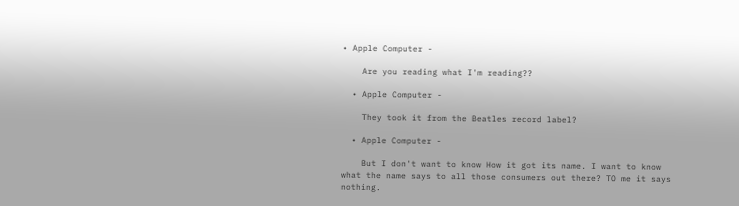• Apple Computer -

    Are you reading what I'm reading??

  • Apple Computer -

    They took it from the Beatles record label?

  • Apple Computer -

    But I don't want to know How it got its name. I want to know what the name says to all those consumers out there? TO me it says nothing.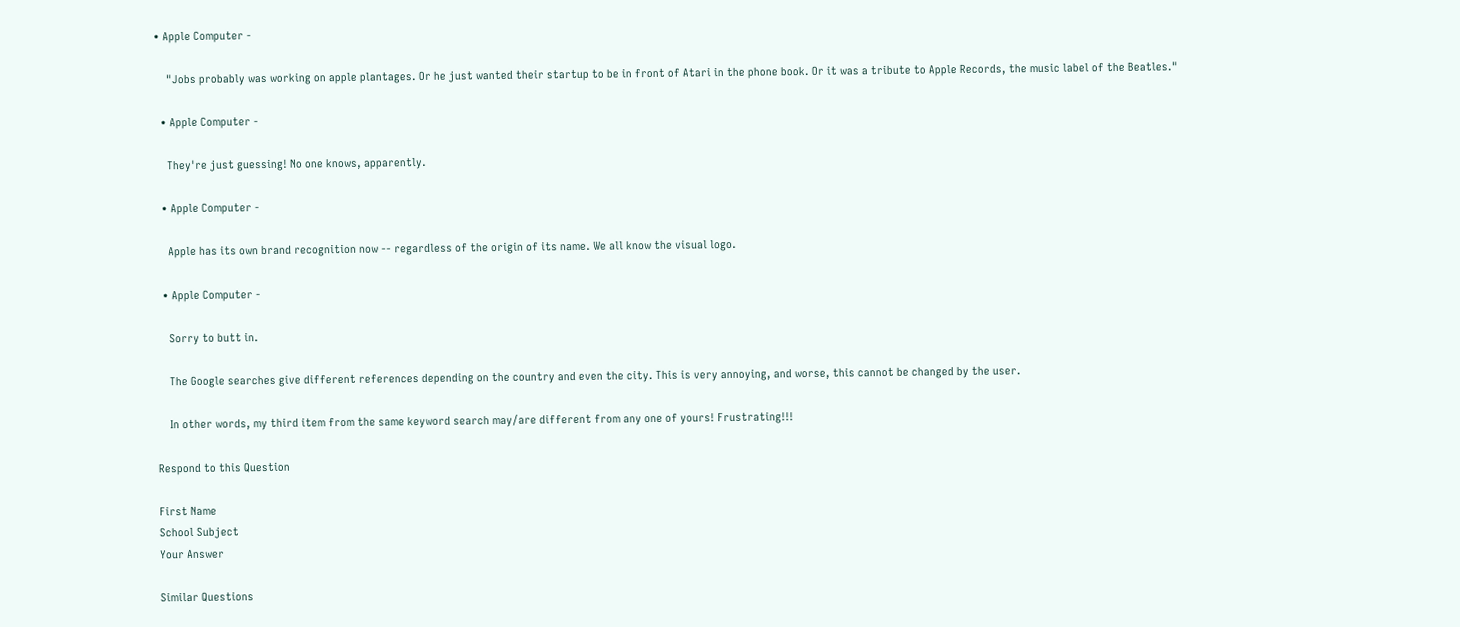• Apple Computer -

    "Jobs probably was working on apple plantages. Or he just wanted their startup to be in front of Atari in the phone book. Or it was a tribute to Apple Records, the music label of the Beatles."

  • Apple Computer -

    They're just guessing! No one knows, apparently.

  • Apple Computer -

    Apple has its own brand recognition now -- regardless of the origin of its name. We all know the visual logo.

  • Apple Computer -

    Sorry to butt in.

    The Google searches give different references depending on the country and even the city. This is very annoying, and worse, this cannot be changed by the user.

    In other words, my third item from the same keyword search may/are different from any one of yours! Frustrating!!!

Respond to this Question

First Name
School Subject
Your Answer

Similar Questions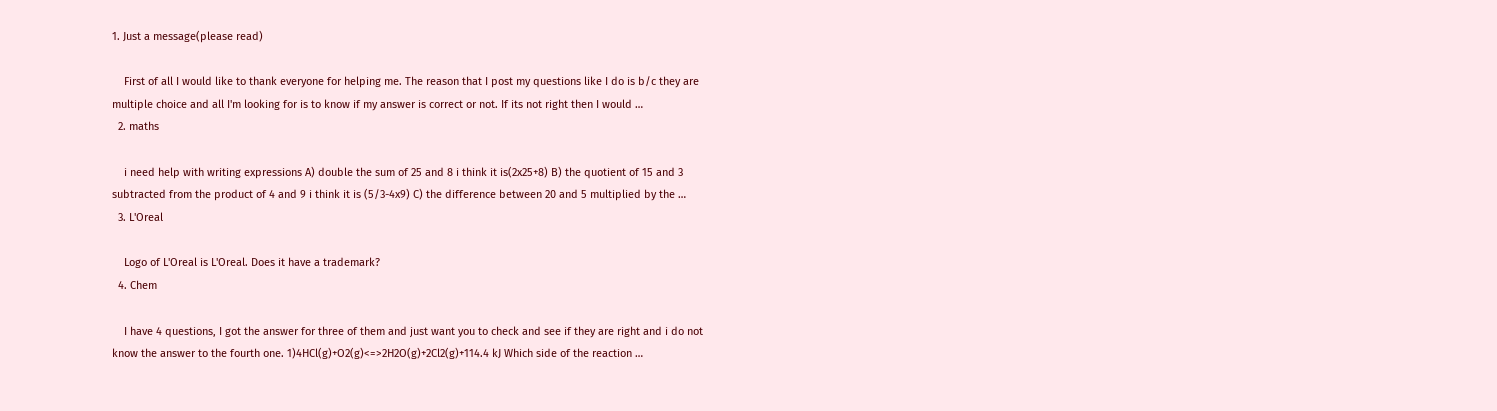1. Just a message(please read)

    First of all I would like to thank everyone for helping me. The reason that I post my questions like I do is b/c they are multiple choice and all I'm looking for is to know if my answer is correct or not. If its not right then I would …
  2. maths

    i need help with writing expressions A) double the sum of 25 and 8 i think it is(2x25+8) B) the quotient of 15 and 3 subtracted from the product of 4 and 9 i think it is (5/3-4x9) C) the difference between 20 and 5 multiplied by the …
  3. L'Oreal

    Logo of L'Oreal is L'Oreal. Does it have a trademark?
  4. Chem

    I have 4 questions, I got the answer for three of them and just want you to check and see if they are right and i do not know the answer to the fourth one. 1)4HCl(g)+O2(g)<=>2H2O(g)+2Cl2(g)+114.4 kJ Which side of the reaction …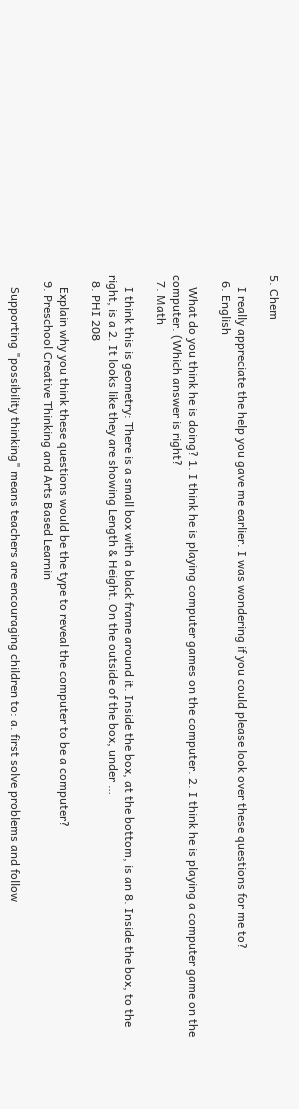5. Chem

    I really appreciate the help you gave me earlier. I was wondering if you could please look over these questions for me to?
  6. English

    What do you think he is doing? 1. I think he is playing computer games on the computer. 2. I think he is playing a computer game on the computer. (Which answer is right?
  7. Math

    I think this is geometry: There is a small box with a black frame around it. Inside the box, at the bottom, is an 8. Inside the box, to the right, is a 2. It looks like they are showing Length & Height. On the outside of the box, under …
  8. PHI 208

    Explain why you think these questions would be the type to reveal the computer to be a computer?
  9. Preschool Creative Thinking and Arts Based Learnin

    Supporting "possibility thinking" means teachers are encouraging children to: a. first solve problems and follow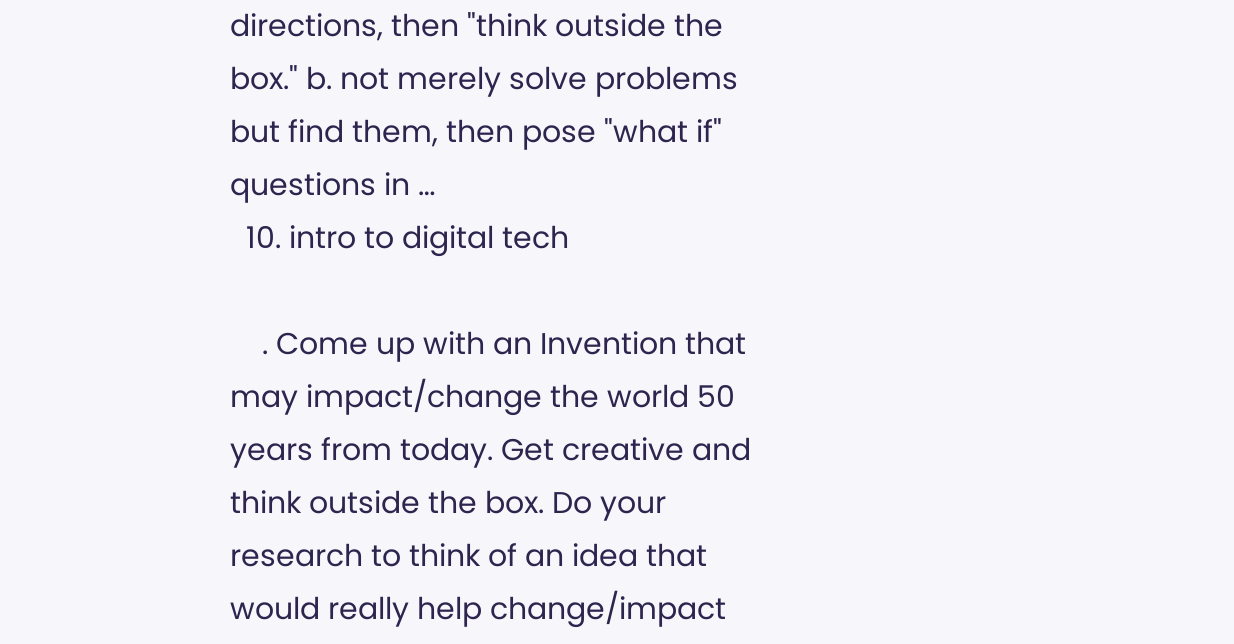directions, then "think outside the box." b. not merely solve problems but find them, then pose "what if" questions in …
  10. intro to digital tech

    . Come up with an Invention that may impact/change the world 50 years from today. Get creative and think outside the box. Do your research to think of an idea that would really help change/impact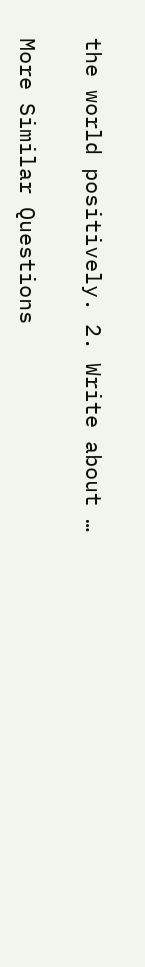the world positively. 2. Write about …

More Similar Questions